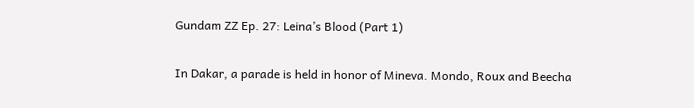Gundam ZZ Ep. 27: Leina’s Blood (Part 1)


In Dakar, a parade is held in honor of Mineva. Mondo, Roux and Beecha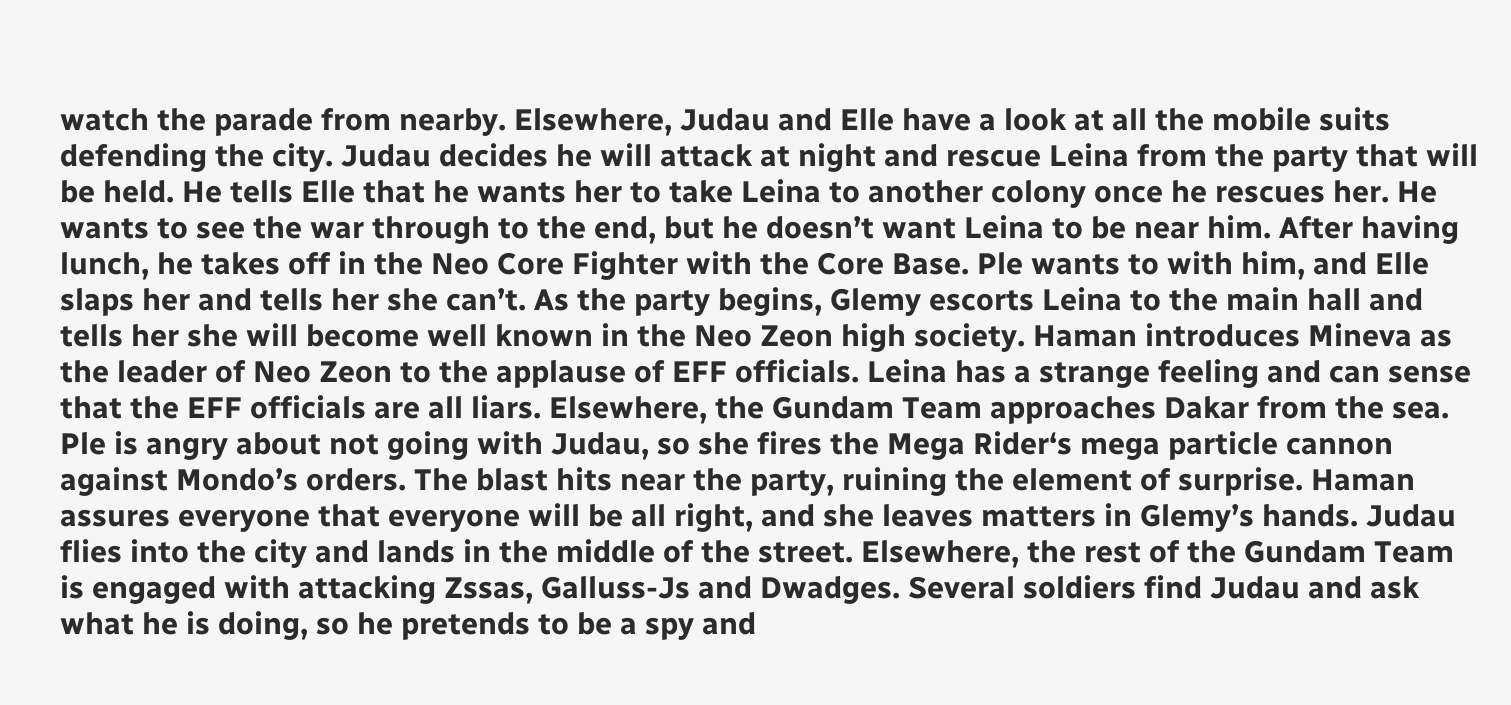watch the parade from nearby. Elsewhere, Judau and Elle have a look at all the mobile suits defending the city. Judau decides he will attack at night and rescue Leina from the party that will be held. He tells Elle that he wants her to take Leina to another colony once he rescues her. He wants to see the war through to the end, but he doesn’t want Leina to be near him. After having lunch, he takes off in the Neo Core Fighter with the Core Base. Ple wants to with him, and Elle slaps her and tells her she can’t. As the party begins, Glemy escorts Leina to the main hall and tells her she will become well known in the Neo Zeon high society. Haman introduces Mineva as the leader of Neo Zeon to the applause of EFF officials. Leina has a strange feeling and can sense that the EFF officials are all liars. Elsewhere, the Gundam Team approaches Dakar from the sea. Ple is angry about not going with Judau, so she fires the Mega Rider‘s mega particle cannon against Mondo’s orders. The blast hits near the party, ruining the element of surprise. Haman assures everyone that everyone will be all right, and she leaves matters in Glemy’s hands. Judau flies into the city and lands in the middle of the street. Elsewhere, the rest of the Gundam Team is engaged with attacking Zssas, Galluss-Js and Dwadges. Several soldiers find Judau and ask what he is doing, so he pretends to be a spy and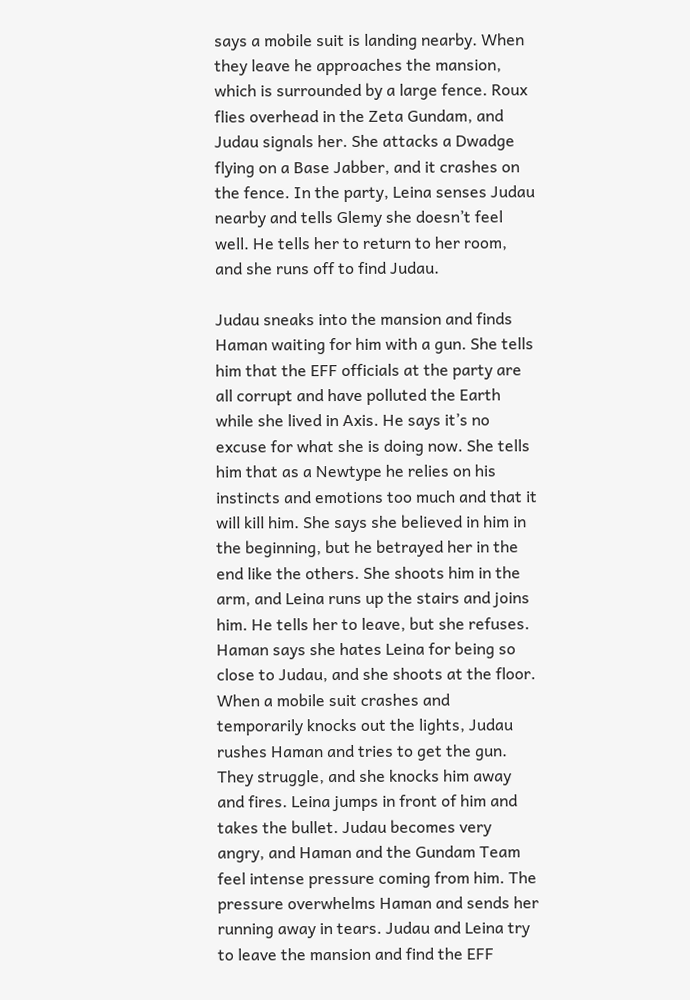says a mobile suit is landing nearby. When they leave he approaches the mansion, which is surrounded by a large fence. Roux flies overhead in the Zeta Gundam, and Judau signals her. She attacks a Dwadge flying on a Base Jabber, and it crashes on the fence. In the party, Leina senses Judau nearby and tells Glemy she doesn’t feel well. He tells her to return to her room, and she runs off to find Judau.

Judau sneaks into the mansion and finds Haman waiting for him with a gun. She tells him that the EFF officials at the party are all corrupt and have polluted the Earth while she lived in Axis. He says it’s no excuse for what she is doing now. She tells him that as a Newtype he relies on his instincts and emotions too much and that it will kill him. She says she believed in him in the beginning, but he betrayed her in the end like the others. She shoots him in the arm, and Leina runs up the stairs and joins him. He tells her to leave, but she refuses. Haman says she hates Leina for being so close to Judau, and she shoots at the floor. When a mobile suit crashes and temporarily knocks out the lights, Judau rushes Haman and tries to get the gun. They struggle, and she knocks him away and fires. Leina jumps in front of him and takes the bullet. Judau becomes very angry, and Haman and the Gundam Team feel intense pressure coming from him. The pressure overwhelms Haman and sends her running away in tears. Judau and Leina try to leave the mansion and find the EFF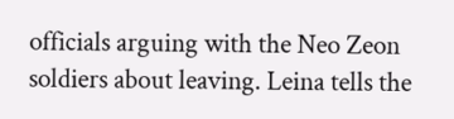officials arguing with the Neo Zeon soldiers about leaving. Leina tells the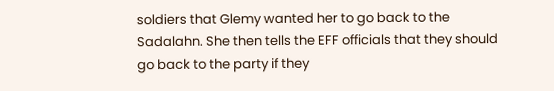soldiers that Glemy wanted her to go back to the Sadalahn. She then tells the EFF officials that they should go back to the party if they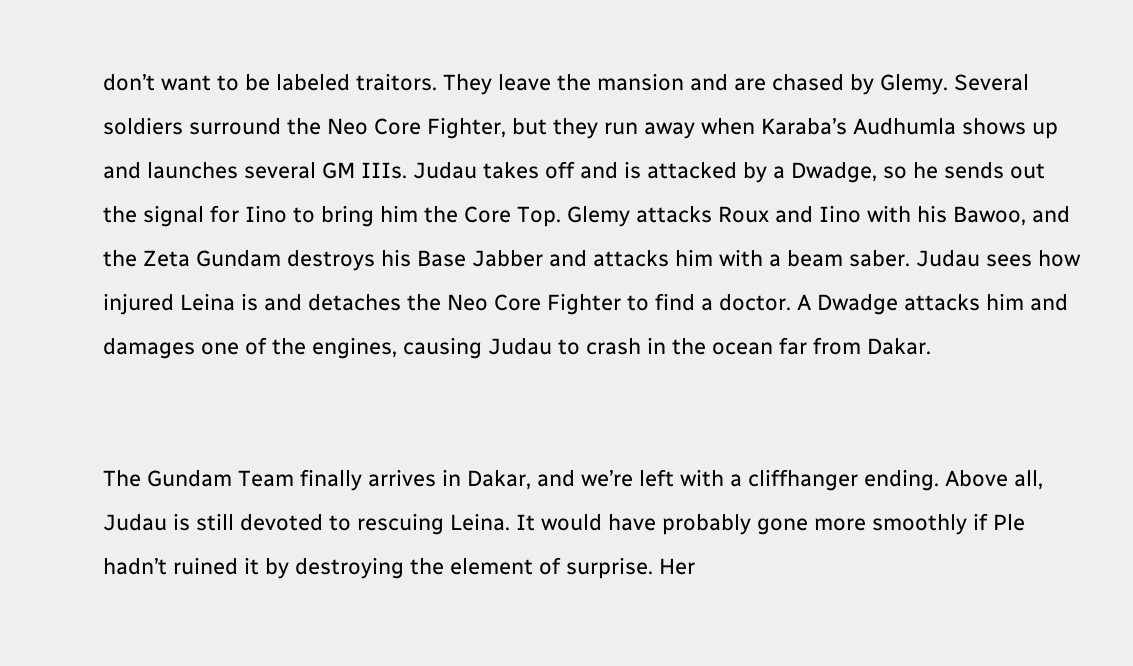don’t want to be labeled traitors. They leave the mansion and are chased by Glemy. Several soldiers surround the Neo Core Fighter, but they run away when Karaba’s Audhumla shows up and launches several GM IIIs. Judau takes off and is attacked by a Dwadge, so he sends out the signal for Iino to bring him the Core Top. Glemy attacks Roux and Iino with his Bawoo, and the Zeta Gundam destroys his Base Jabber and attacks him with a beam saber. Judau sees how injured Leina is and detaches the Neo Core Fighter to find a doctor. A Dwadge attacks him and damages one of the engines, causing Judau to crash in the ocean far from Dakar.


The Gundam Team finally arrives in Dakar, and we’re left with a cliffhanger ending. Above all, Judau is still devoted to rescuing Leina. It would have probably gone more smoothly if Ple hadn’t ruined it by destroying the element of surprise. Her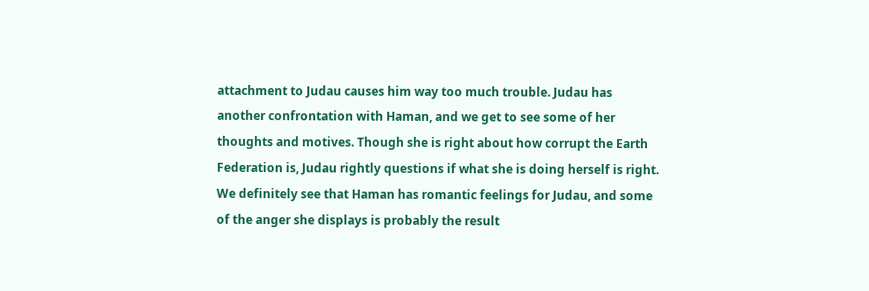attachment to Judau causes him way too much trouble. Judau has another confrontation with Haman, and we get to see some of her thoughts and motives. Though she is right about how corrupt the Earth Federation is, Judau rightly questions if what she is doing herself is right. We definitely see that Haman has romantic feelings for Judau, and some of the anger she displays is probably the result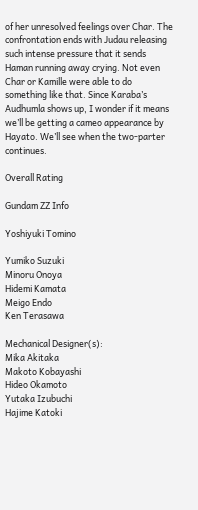of her unresolved feelings over Char. The confrontation ends with Judau releasing such intense pressure that it sends Haman running away crying. Not even Char or Kamille were able to do something like that. Since Karaba’s Audhumla shows up, I wonder if it means we’ll be getting a cameo appearance by Hayato. We’ll see when the two-parter continues.

Overall Rating

Gundam ZZ Info

Yoshiyuki Tomino

Yumiko Suzuki
Minoru Onoya
Hidemi Kamata
Meigo Endo
Ken Terasawa

Mechanical Designer(s):
Mika Akitaka
Makoto Kobayashi
Hideo Okamoto
Yutaka Izubuchi
Hajime Katoki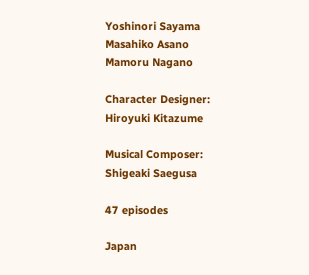Yoshinori Sayama
Masahiko Asano
Mamoru Nagano

Character Designer:
Hiroyuki Kitazume

Musical Composer:
Shigeaki Saegusa

47 episodes

Japan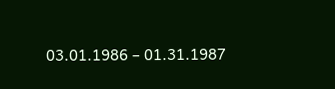03.01.1986 – 01.31.1987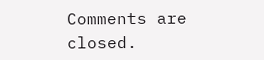Comments are closed.